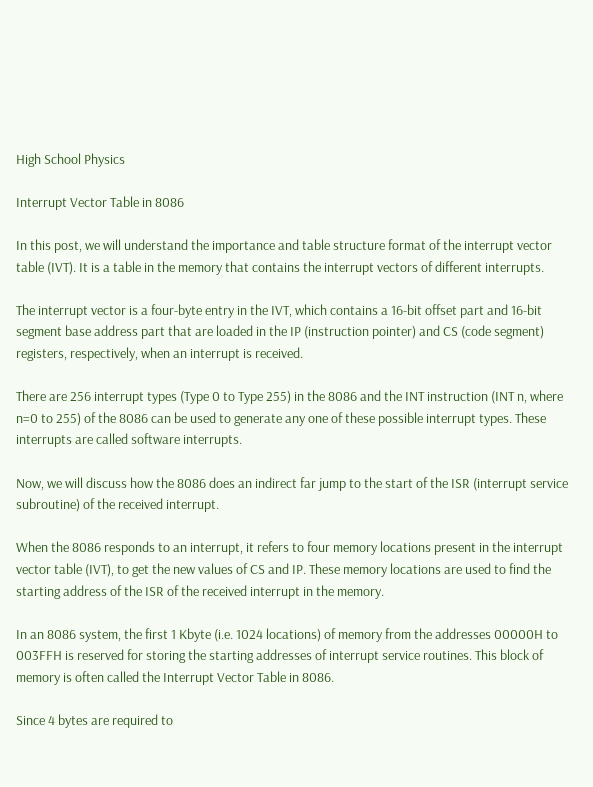High School Physics

Interrupt Vector Table in 8086

In this post, we will understand the importance and table structure format of the interrupt vector table (IVT). It is a table in the memory that contains the interrupt vectors of different interrupts.

The interrupt vector is a four-byte entry in the IVT, which contains a 16-bit offset part and 16-bit segment base address part that are loaded in the IP (instruction pointer) and CS (code segment) registers, respectively, when an interrupt is received.

There are 256 interrupt types (Type 0 to Type 255) in the 8086 and the INT instruction (INT n, where n=0 to 255) of the 8086 can be used to generate any one of these possible interrupt types. These interrupts are called software interrupts.

Now, we will discuss how the 8086 does an indirect far jump to the start of the ISR (interrupt service subroutine) of the received interrupt.

When the 8086 responds to an interrupt, it refers to four memory locations present in the interrupt vector table (IVT), to get the new values of CS and IP. These memory locations are used to find the starting address of the ISR of the received interrupt in the memory.

In an 8086 system, the first 1 Kbyte (i.e. 1024 locations) of memory from the addresses 00000H to 003FFH is reserved for storing the starting addresses of interrupt service routines. This block of memory is often called the Interrupt Vector Table in 8086.

Since 4 bytes are required to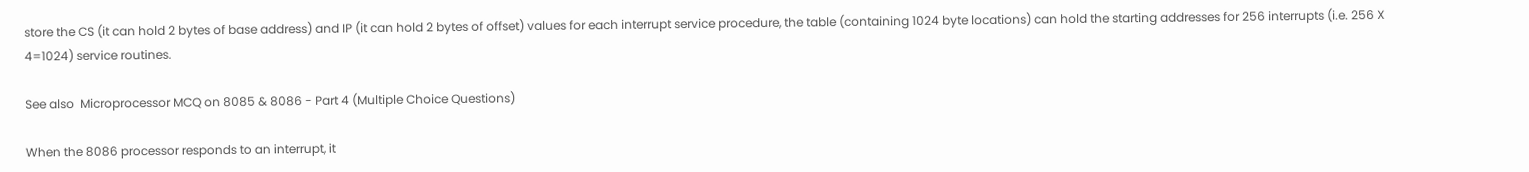store the CS (it can hold 2 bytes of base address) and IP (it can hold 2 bytes of offset) values for each interrupt service procedure, the table (containing 1024 byte locations) can hold the starting addresses for 256 interrupts (i.e. 256 X 4=1024) service routines.

See also  Microprocessor MCQ on 8085 & 8086 - Part 4 (Multiple Choice Questions)

When the 8086 processor responds to an interrupt, it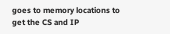goes to memory locations to get the CS and IP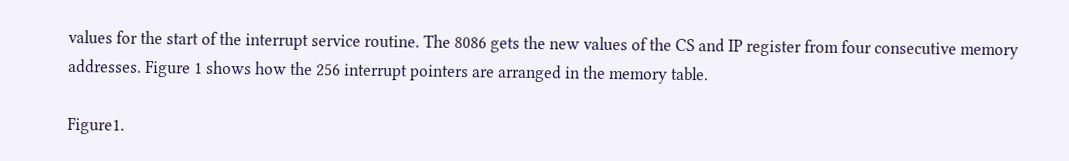values for the start of the interrupt service routine. The 8086 gets the new values of the CS and IP register from four consecutive memory addresses. Figure 1 shows how the 256 interrupt pointers are arranged in the memory table.

Figure1.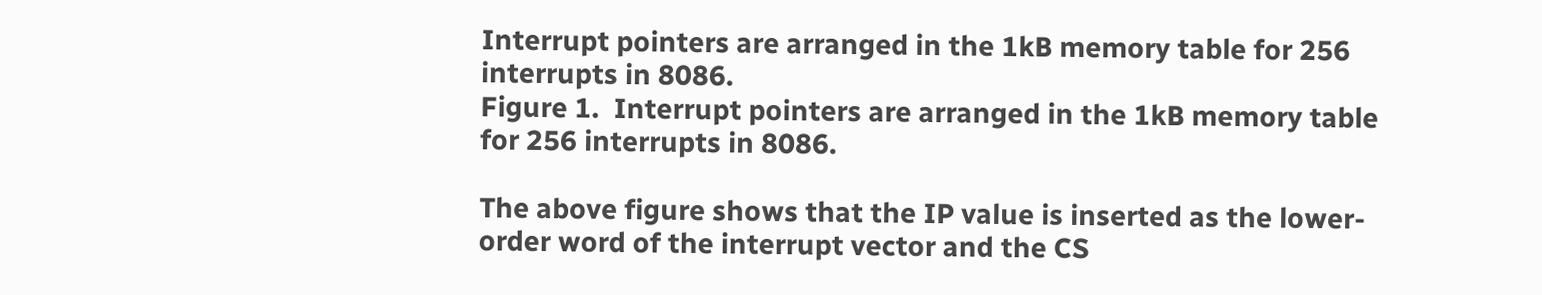Interrupt pointers are arranged in the 1kB memory table for 256 interrupts in 8086.
Figure 1.  Interrupt pointers are arranged in the 1kB memory table for 256 interrupts in 8086.

The above figure shows that the IP value is inserted as the lower-order word of the interrupt vector and the CS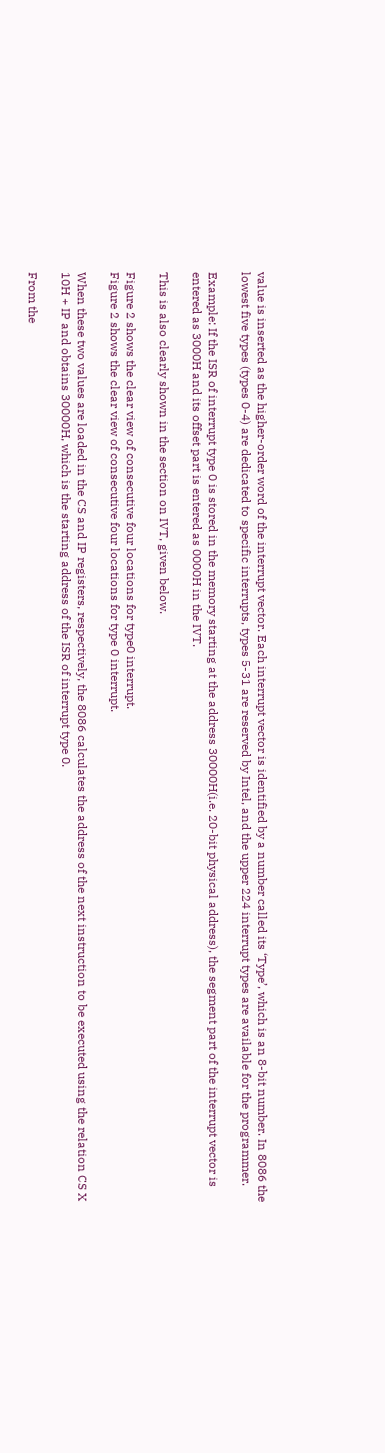value is inserted as the higher-order word of the interrupt vector. Each interrupt vector is identified by a number called its ‘Type’, which is an 8-bit number. In 8086 the lowest five types (types 0-4) are dedicated to specific interrupts, types 5-31 are reserved by Intel, and the upper 224 interrupt types are available for the programmer.

Example: If the ISR of interrupt type 0 is stored in the memory starting at the address 30000H(i.e. 20-bit physical address), the segment part of the interrupt vector is entered as 3000H and its offset part is entered as 0000H in the IVT.

This is also clearly shown in the section on IVT, given below.

Figure 2 shows the clear view of consecutive four locations for type0 interrupt.
Figure 2 shows the clear view of consecutive four locations for type 0 interrupt.

When these two values are loaded in the CS and IP registers, respectively, the 8086 calculates the address of the next instruction to be executed using the relation CS X 10H + IP and obtains 30000H, which is the starting address of the ISR of interrupt type 0.

From the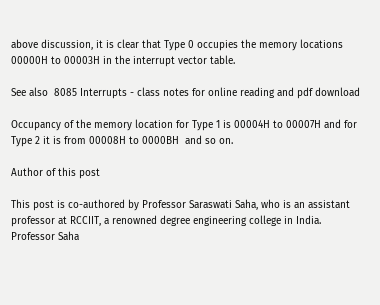above discussion, it is clear that Type 0 occupies the memory locations 00000H to 00003H in the interrupt vector table.

See also  8085 Interrupts - class notes for online reading and pdf download

Occupancy of the memory location for Type 1 is 00004H to 00007H and for Type 2 it is from 00008H to 0000BH  and so on.

Author of this post

This post is co-authored by Professor Saraswati Saha, who is an assistant professor at RCCIIT, a renowned degree engineering college in India. Professor Saha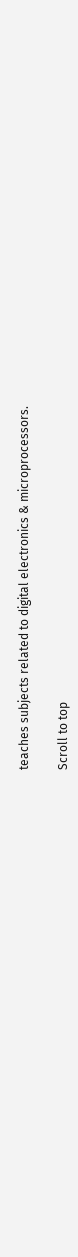teaches subjects related to digital electronics & microprocessors.

Scroll to top